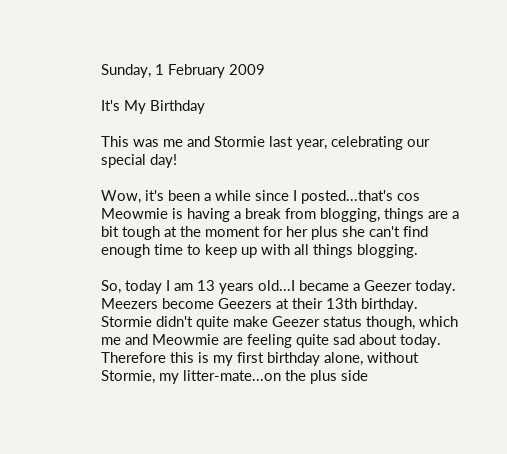Sunday, 1 February 2009

It's My Birthday

This was me and Stormie last year, celebrating our special day!

Wow, it's been a while since I posted...that's cos Meowmie is having a break from blogging, things are a bit tough at the moment for her plus she can't find enough time to keep up with all things blogging.

So, today I am 13 years old...I became a Geezer today. Meezers become Geezers at their 13th birthday. Stormie didn't quite make Geezer status though, which me and Meowmie are feeling quite sad about today. Therefore this is my first birthday alone, without Stormie, my litter-mate...on the plus side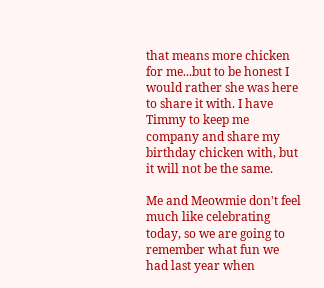that means more chicken for me...but to be honest I would rather she was here to share it with. I have Timmy to keep me company and share my birthday chicken with, but it will not be the same.

Me and Meowmie don't feel much like celebrating today, so we are going to remember what fun we had last year when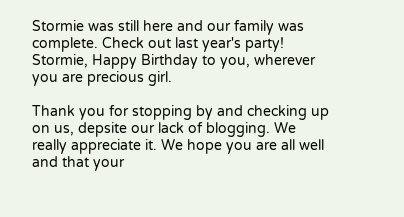Stormie was still here and our family was complete. Check out last year's party! Stormie, Happy Birthday to you, wherever you are precious girl.

Thank you for stopping by and checking up on us, depsite our lack of blogging. We really appreciate it. We hope you are all well and that your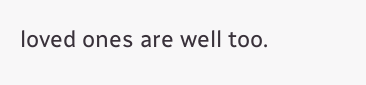loved ones are well too.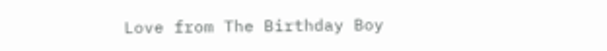Love from The Birthday Boy